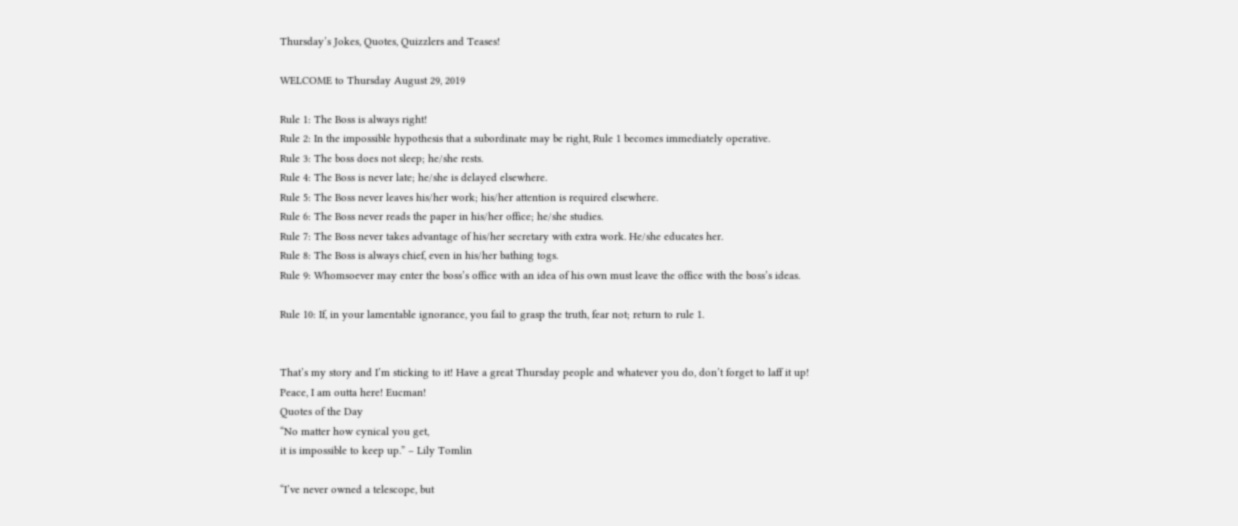Thursday’s Jokes, Quotes, Quizzlers and Teases!

WELCOME to Thursday August 29, 2019

Rule 1: The Boss is always right!
Rule 2: In the impossible hypothesis that a subordinate may be right, Rule 1 becomes immediately operative.
Rule 3: The boss does not sleep; he/she rests.
Rule 4: The Boss is never late; he/she is delayed elsewhere.
Rule 5: The Boss never leaves his/her work; his/her attention is required elsewhere.
Rule 6: The Boss never reads the paper in his/her office; he/she studies.
Rule 7: The Boss never takes advantage of his/her secretary with extra work. He/she educates her.
Rule 8: The Boss is always chief, even in his/her bathing togs.
Rule 9: Whomsoever may enter the boss’s office with an idea of his own must leave the office with the boss’s ideas.

Rule 10: If, in your lamentable ignorance, you fail to grasp the truth, fear not; return to rule 1.


That’s my story and I’m sticking to it! Have a great Thursday people and whatever you do, don’t forget to laff it up! Peace, I am outta here! Eucman!
Quotes of the Day
“No matter how cynical you get,
it is impossible to keep up.” – Lily Tomlin

“I’ve never owned a telescope, but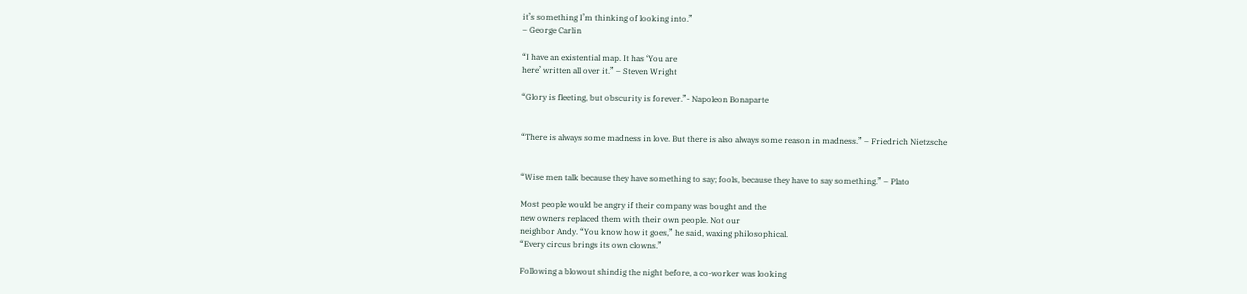it’s something I’m thinking of looking into.”
– George Carlin

“I have an existential map. It has ‘You are
here’ written all over it.” – Steven Wright

“Glory is fleeting, but obscurity is forever.”- Napoleon Bonaparte


“There is always some madness in love. But there is also always some reason in madness.” – Friedrich Nietzsche


“Wise men talk because they have something to say; fools, because they have to say something.” – Plato

Most people would be angry if their company was bought and the
new owners replaced them with their own people. Not our
neighbor Andy. “You know how it goes,” he said, waxing philosophical.
“Every circus brings its own clowns.”

Following a blowout shindig the night before, a co-worker was looking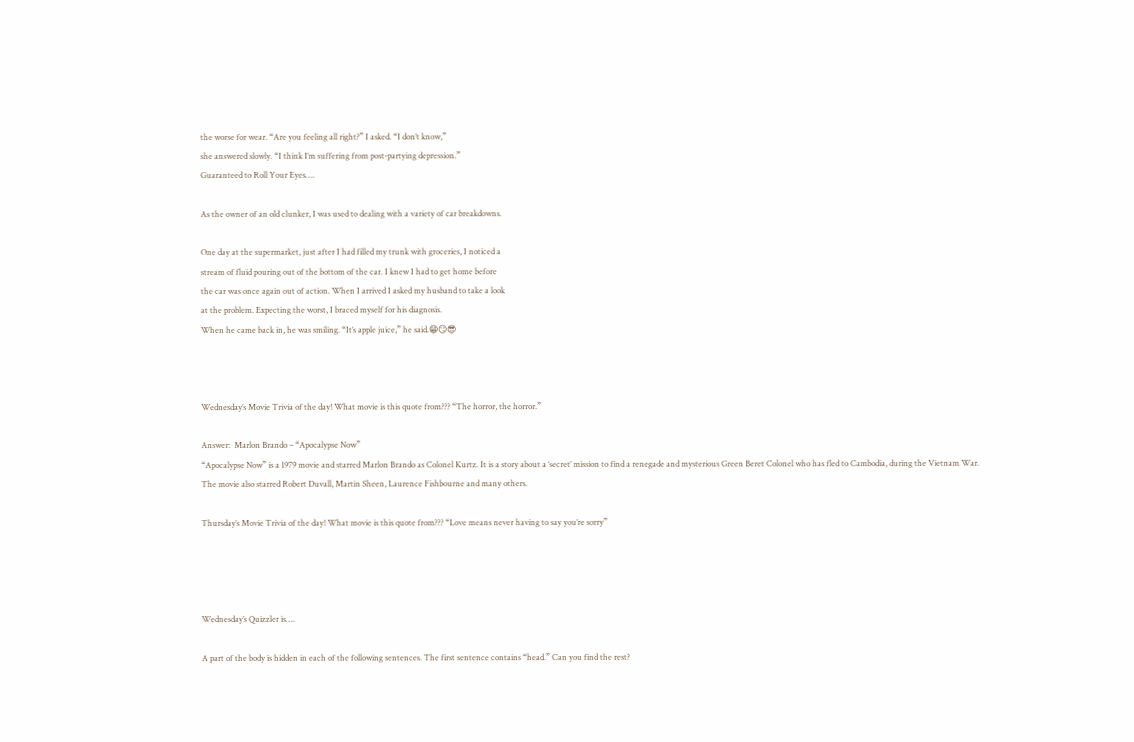the worse for wear. “Are you feeling all right?” I asked. “I don’t know,”
she answered slowly. “I think I’m suffering from post-partying depression.”
Guaranteed to Roll Your Eyes….

As the owner of an old clunker, I was used to dealing with a variety of car breakdowns.

One day at the supermarket, just after I had filled my trunk with groceries, I noticed a
stream of fluid pouring out of the bottom of the car. I knew I had to get home before
the car was once again out of action. When I arrived I asked my husband to take a look
at the problem. Expecting the worst, I braced myself for his diagnosis.
When he came back in, he was smiling. “It’s apple juice,” he said.😁😏😎



Wednesday’s Movie Trivia of the day! What movie is this quote from??? “The horror, the horror.”

Answer:  Marlon Brando – “Apocalypse Now”
“Apocalypse Now” is a 1979 movie and starred Marlon Brando as Colonel Kurtz. It is a story about a ‘secret’ mission to find a renegade and mysterious Green Beret Colonel who has fled to Cambodia, during the Vietnam War. The movie also starred Robert Duvall, Martin Sheen, Laurence Fishbourne and many others.

Thursday’s Movie Trivia of the day! What movie is this quote from??? “Love means never having to say you’re sorry”




Wednesday’s Quizzler is….

A part of the body is hidden in each of the following sentences. The first sentence contains “head.” Can you find the rest?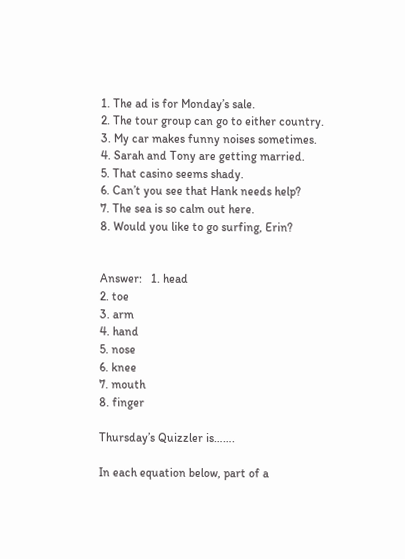1. The ad is for Monday’s sale.
2. The tour group can go to either country.
3. My car makes funny noises sometimes.
4. Sarah and Tony are getting married.
5. That casino seems shady.
6. Can’t you see that Hank needs help?
7. The sea is so calm out here.
8. Would you like to go surfing, Erin?


Answer:   1. head
2. toe
3. arm
4. hand
5. nose
6. knee
7. mouth
8. finger

Thursday’s Quizzler is…….

In each equation below, part of a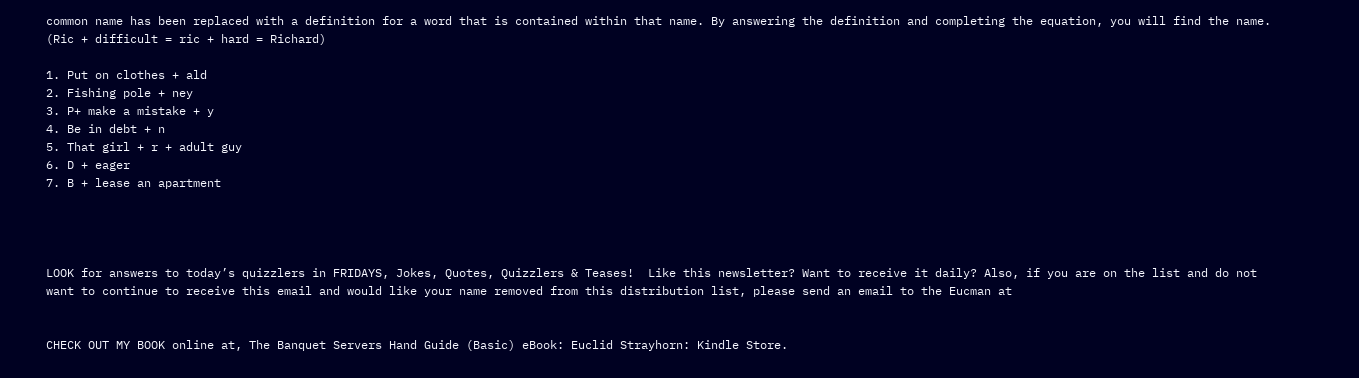common name has been replaced with a definition for a word that is contained within that name. By answering the definition and completing the equation, you will find the name.
(Ric + difficult = ric + hard = Richard)

1. Put on clothes + ald
2. Fishing pole + ney
3. P+ make a mistake + y
4. Be in debt + n
5. That girl + r + adult guy
6. D + eager
7. B + lease an apartment




LOOK for answers to today’s quizzlers in FRIDAYS, Jokes, Quotes, Quizzlers & Teases!  Like this newsletter? Want to receive it daily? Also, if you are on the list and do not want to continue to receive this email and would like your name removed from this distribution list, please send an email to the Eucman at


CHECK OUT MY BOOK online at, The Banquet Servers Hand Guide (Basic) eBook: Euclid Strayhorn: Kindle Store.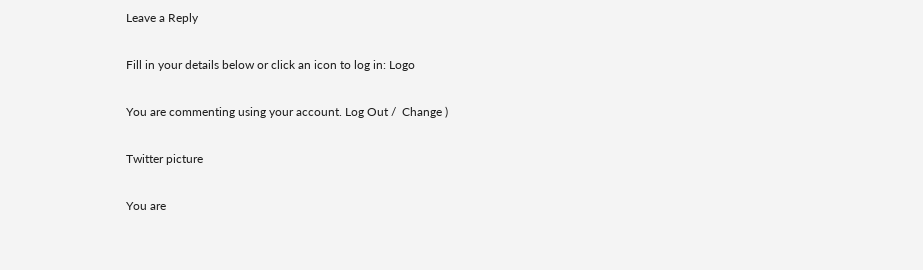Leave a Reply

Fill in your details below or click an icon to log in: Logo

You are commenting using your account. Log Out /  Change )

Twitter picture

You are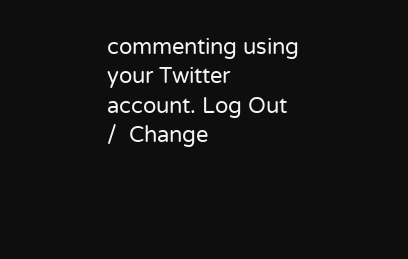commenting using your Twitter account. Log Out /  Change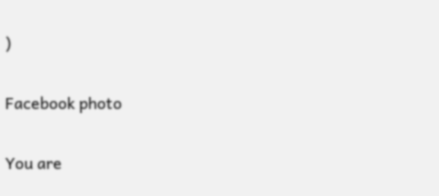)

Facebook photo

You are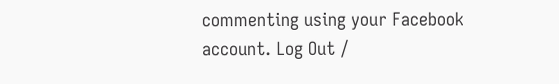commenting using your Facebook account. Log Out /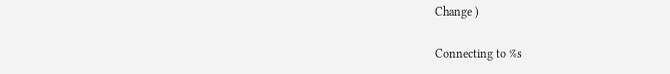Change )

Connecting to %s